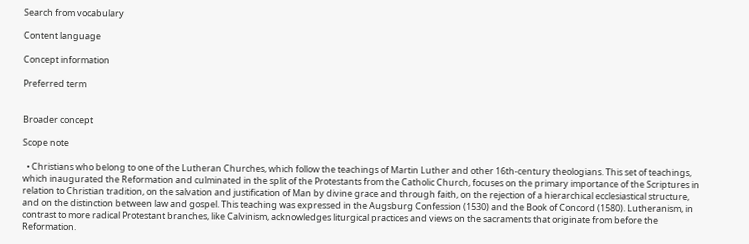Search from vocabulary

Content language

Concept information

Preferred term


Broader concept

Scope note

  • Christians who belong to one of the Lutheran Churches, which follow the teachings of Martin Luther and other 16th-century theologians. This set of teachings, which inaugurated the Reformation and culminated in the split of the Protestants from the Catholic Church, focuses on the primary importance of the Scriptures in relation to Christian tradition, on the salvation and justification of Man by divine grace and through faith, on the rejection of a hierarchical ecclesiastical structure, and on the distinction between law and gospel. This teaching was expressed in the Augsburg Confession (1530) and the Book of Concord (1580). Lutheranism, in contrast to more radical Protestant branches, like Calvinism, acknowledges liturgical practices and views on the sacraments that originate from before the Reformation.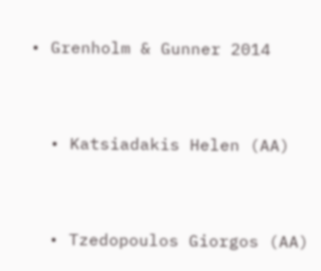• Grenholm & Gunner 2014


  • Katsiadakis Helen (AA)


  • Tzedopoulos Giorgos (AA)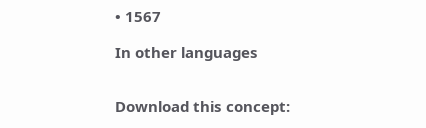• 1567

In other languages


Download this concept: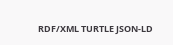RDF/XML TURTLE JSON-LD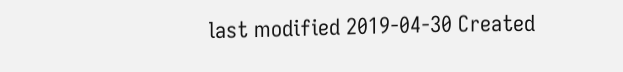last modified 2019-04-30 Created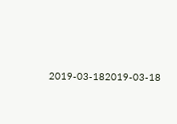2019-03-182019-03-18